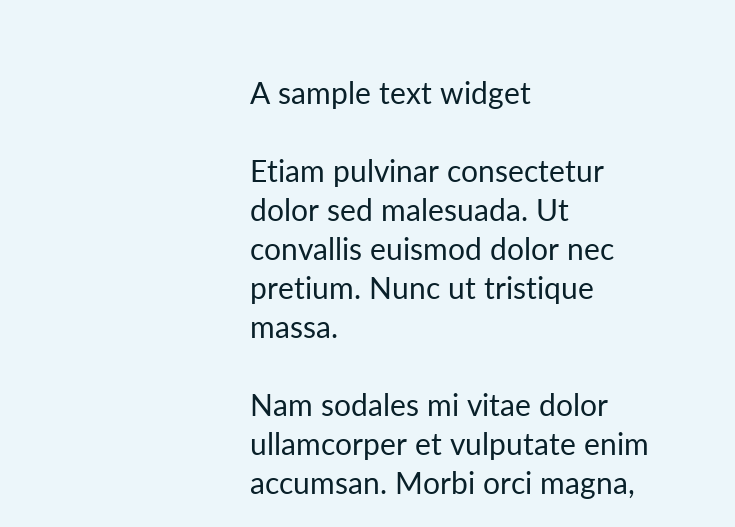A sample text widget

Etiam pulvinar consectetur dolor sed malesuada. Ut convallis euismod dolor nec pretium. Nunc ut tristique massa.

Nam sodales mi vitae dolor ullamcorper et vulputate enim accumsan. Morbi orci magna,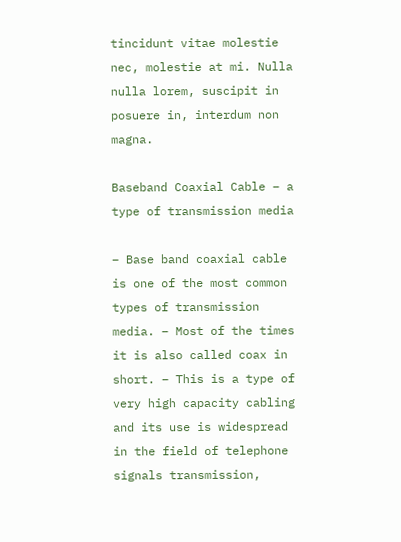tincidunt vitae molestie nec, molestie at mi. Nulla nulla lorem, suscipit in posuere in, interdum non magna.

Baseband Coaxial Cable – a type of transmission media

– Base band coaxial cable is one of the most common types of transmission media. – Most of the times it is also called coax in short. – This is a type of very high capacity cabling and its use is widespread in the field of telephone signals transmission,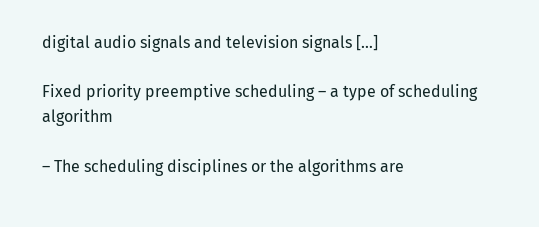digital audio signals and television signals […]

Fixed priority preemptive scheduling – a type of scheduling algorithm

– The scheduling disciplines or the algorithms are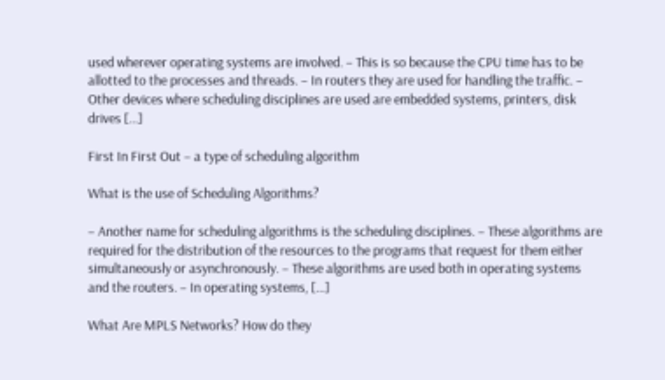used wherever operating systems are involved. – This is so because the CPU time has to be allotted to the processes and threads. – In routers they are used for handling the traffic. – Other devices where scheduling disciplines are used are embedded systems, printers, disk drives […]

First In First Out – a type of scheduling algorithm

What is the use of Scheduling Algorithms?

– Another name for scheduling algorithms is the scheduling disciplines. – These algorithms are required for the distribution of the resources to the programs that request for them either simultaneously or asynchronously. – These algorithms are used both in operating systems and the routers. – In operating systems, […]

What Are MPLS Networks? How do they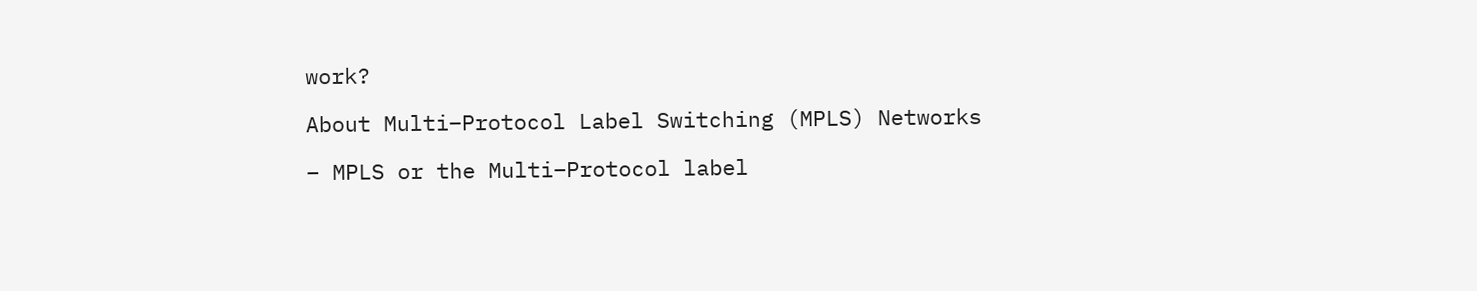work?

About Multi–Protocol Label Switching (MPLS) Networks

– MPLS or the Multi–Protocol label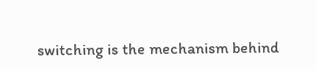switching is the mechanism behind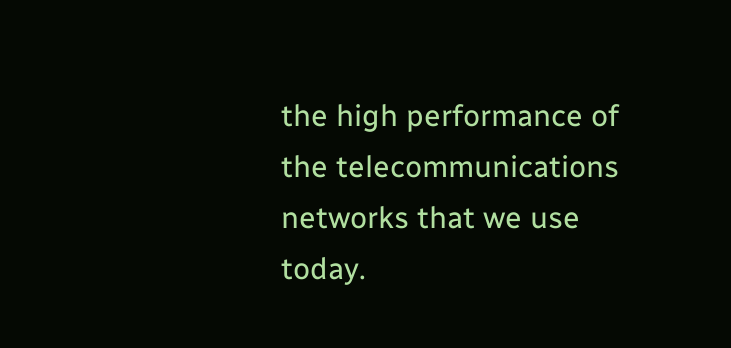the high performance of the telecommunications networks that we use today.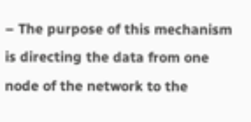– The purpose of this mechanism is directing the data from one node of the network to the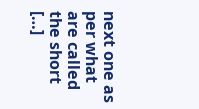next one as per what are called the short […]